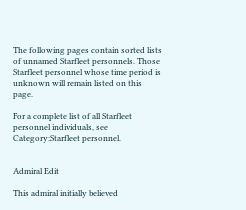The following pages contain sorted lists of unnamed Starfleet personnels. Those Starfleet personnel whose time period is unknown will remain listed on this page.

For a complete list of all Starfleet personnel individuals, see Category:Starfleet personnel.


Admiral Edit

This admiral initially believed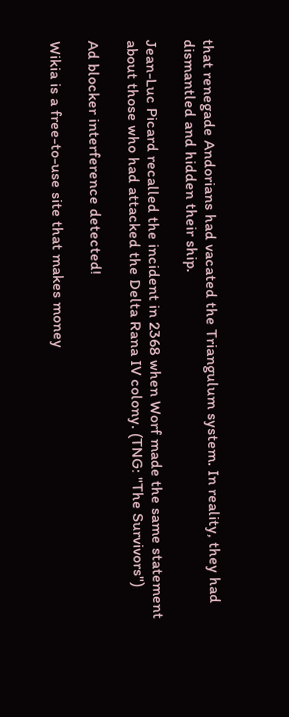that renegade Andorians had vacated the Triangulum system. In reality, they had dismantled and hidden their ship.

Jean-Luc Picard recalled the incident in 2368 when Worf made the same statement about those who had attacked the Delta Rana IV colony. (TNG: "The Survivors")

Ad blocker interference detected!

Wikia is a free-to-use site that makes money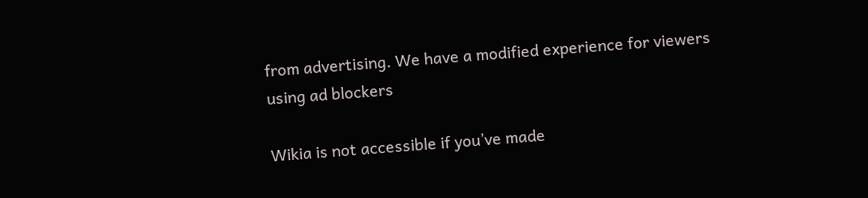from advertising. We have a modified experience for viewers using ad blockers

Wikia is not accessible if you’ve made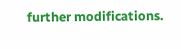further modifications.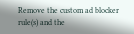Remove the custom ad blocker rule(s) and the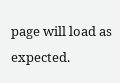page will load as expected.